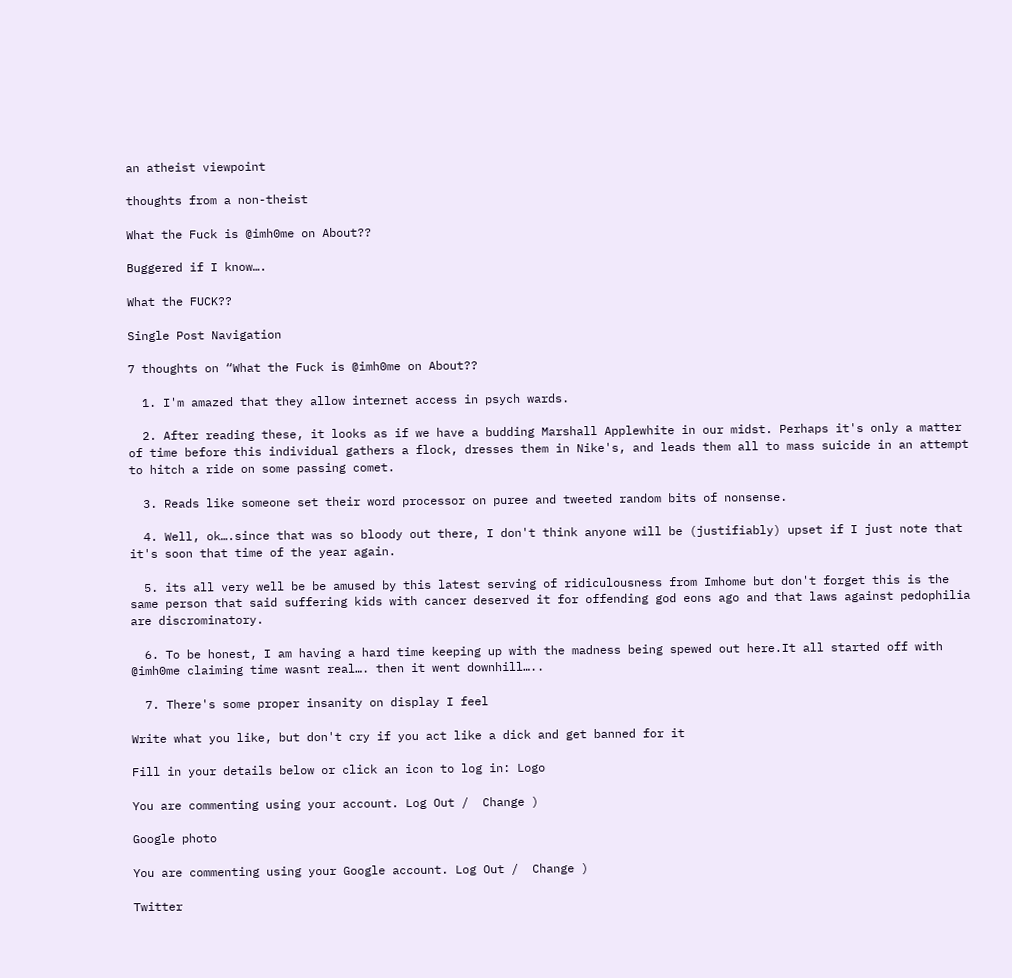an atheist viewpoint

thoughts from a non-theist

What the Fuck is @imh0me on About??

Buggered if I know….

What the FUCK??

Single Post Navigation

7 thoughts on “What the Fuck is @imh0me on About??

  1. I'm amazed that they allow internet access in psych wards.

  2. After reading these, it looks as if we have a budding Marshall Applewhite in our midst. Perhaps it's only a matter of time before this individual gathers a flock, dresses them in Nike's, and leads them all to mass suicide in an attempt to hitch a ride on some passing comet.

  3. Reads like someone set their word processor on puree and tweeted random bits of nonsense.

  4. Well, ok….since that was so bloody out there, I don't think anyone will be (justifiably) upset if I just note that it's soon that time of the year again.

  5. its all very well be be amused by this latest serving of ridiculousness from Imhome but don't forget this is the same person that said suffering kids with cancer deserved it for offending god eons ago and that laws against pedophilia are discrominatory.

  6. To be honest, I am having a hard time keeping up with the madness being spewed out here.It all started off with @imh0me claiming time wasnt real…. then it went downhill…..

  7. There's some proper insanity on display I feel

Write what you like, but don't cry if you act like a dick and get banned for it

Fill in your details below or click an icon to log in: Logo

You are commenting using your account. Log Out /  Change )

Google photo

You are commenting using your Google account. Log Out /  Change )

Twitter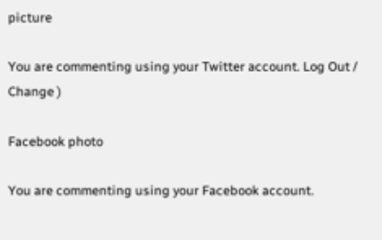picture

You are commenting using your Twitter account. Log Out /  Change )

Facebook photo

You are commenting using your Facebook account.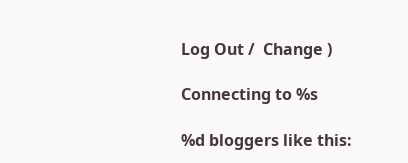Log Out /  Change )

Connecting to %s

%d bloggers like this: